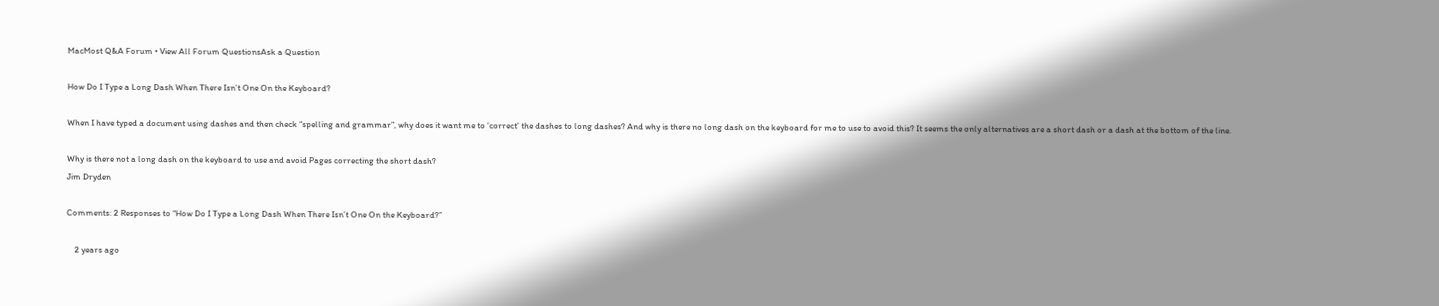MacMost Q&A Forum • View All Forum QuestionsAsk a Question

How Do I Type a Long Dash When There Isn’t One On the Keyboard?

When I have typed a document using dashes and then check “spelling and grammar”, why does it want me to ‘correct’ the dashes to long dashes? And why is there no long dash on the keyboard for me to use to avoid this? It seems the only alternatives are a short dash or a dash at the bottom of the line.

Why is there not a long dash on the keyboard to use and avoid Pages correcting the short dash?
Jim Dryden

Comments: 2 Responses to “How Do I Type a Long Dash When There Isn’t One On the Keyboard?”

    2 years ago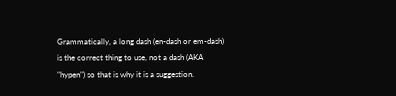Grammatically, a long dash (en-dash or em-dash) is the correct thing to use, not a dash (AKA "hypen") so that is why it is a suggestion.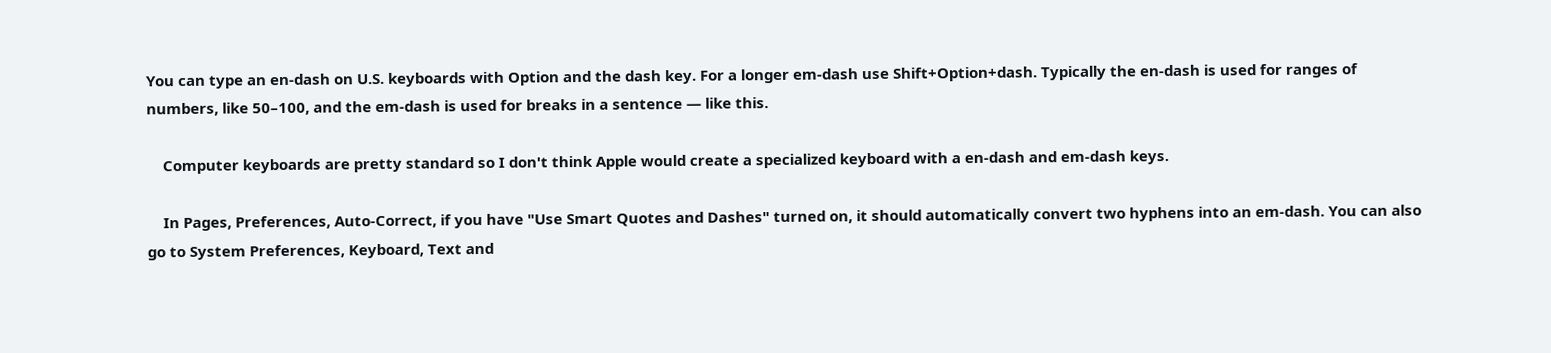You can type an en-dash on U.S. keyboards with Option and the dash key. For a longer em-dash use Shift+Option+dash. Typically the en-dash is used for ranges of numbers, like 50–100, and the em-dash is used for breaks in a sentence — like this.

    Computer keyboards are pretty standard so I don't think Apple would create a specialized keyboard with a en-dash and em-dash keys.

    In Pages, Preferences, Auto-Correct, if you have "Use Smart Quotes and Dashes" turned on, it should automatically convert two hyphens into an em-dash. You can also go to System Preferences, Keyboard, Text and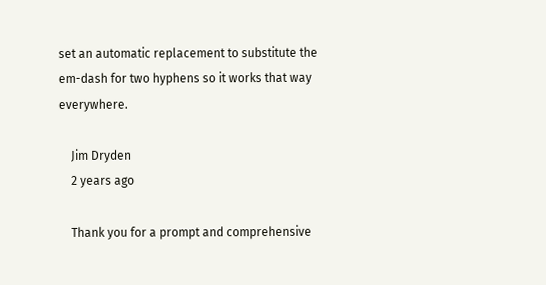set an automatic replacement to substitute the em-dash for two hyphens so it works that way everywhere.

    Jim Dryden
    2 years ago

    Thank you for a prompt and comprehensive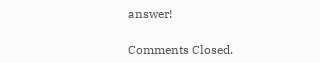answer!

Comments Closed.